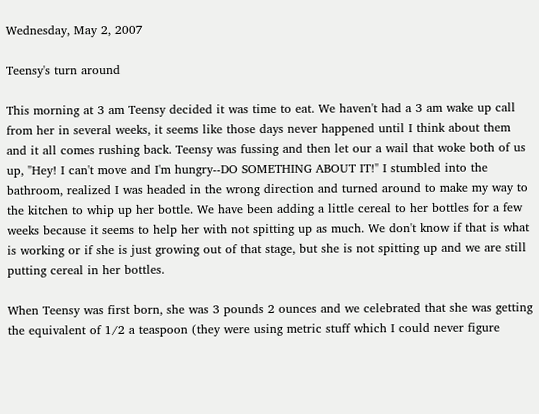Wednesday, May 2, 2007

Teensy's turn around

This morning at 3 am Teensy decided it was time to eat. We haven't had a 3 am wake up call from her in several weeks, it seems like those days never happened until I think about them and it all comes rushing back. Teensy was fussing and then let our a wail that woke both of us up, "Hey! I can't move and I'm hungry--DO SOMETHING ABOUT IT!" I stumbled into the bathroom, realized I was headed in the wrong direction and turned around to make my way to the kitchen to whip up her bottle. We have been adding a little cereal to her bottles for a few weeks because it seems to help her with not spitting up as much. We don't know if that is what is working or if she is just growing out of that stage, but she is not spitting up and we are still putting cereal in her bottles.

When Teensy was first born, she was 3 pounds 2 ounces and we celebrated that she was getting the equivalent of 1/2 a teaspoon (they were using metric stuff which I could never figure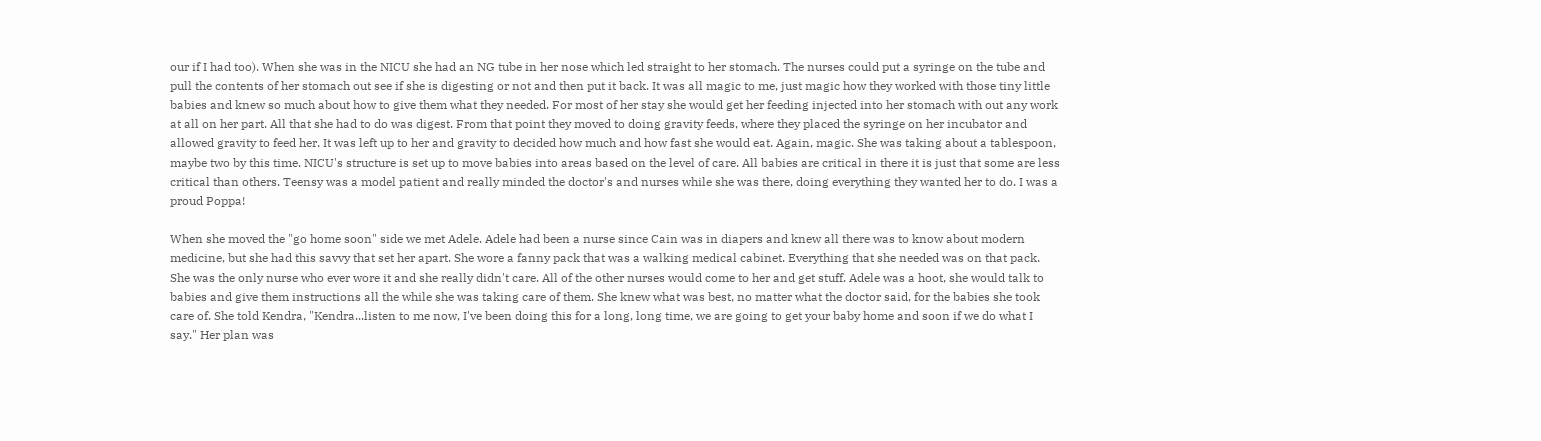our if I had too). When she was in the NICU she had an NG tube in her nose which led straight to her stomach. The nurses could put a syringe on the tube and pull the contents of her stomach out see if she is digesting or not and then put it back. It was all magic to me, just magic how they worked with those tiny little babies and knew so much about how to give them what they needed. For most of her stay she would get her feeding injected into her stomach with out any work at all on her part. All that she had to do was digest. From that point they moved to doing gravity feeds, where they placed the syringe on her incubator and allowed gravity to feed her. It was left up to her and gravity to decided how much and how fast she would eat. Again, magic. She was taking about a tablespoon, maybe two by this time. NICU's structure is set up to move babies into areas based on the level of care. All babies are critical in there it is just that some are less critical than others. Teensy was a model patient and really minded the doctor's and nurses while she was there, doing everything they wanted her to do. I was a proud Poppa!

When she moved the "go home soon" side we met Adele. Adele had been a nurse since Cain was in diapers and knew all there was to know about modern medicine, but she had this savvy that set her apart. She wore a fanny pack that was a walking medical cabinet. Everything that she needed was on that pack. She was the only nurse who ever wore it and she really didn't care. All of the other nurses would come to her and get stuff. Adele was a hoot, she would talk to babies and give them instructions all the while she was taking care of them. She knew what was best, no matter what the doctor said, for the babies she took care of. She told Kendra, "Kendra...listen to me now, I've been doing this for a long, long time, we are going to get your baby home and soon if we do what I say." Her plan was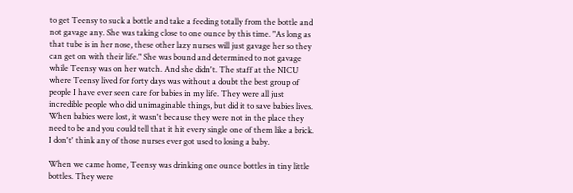to get Teensy to suck a bottle and take a feeding totally from the bottle and not gavage any. She was taking close to one ounce by this time. "As long as that tube is in her nose, these other lazy nurses will just gavage her so they can get on with their life." She was bound and determined to not gavage while Teensy was on her watch. And she didn't. The staff at the NICU where Teensy lived for forty days was without a doubt the best group of people I have ever seen care for babies in my life. They were all just incredible people who did unimaginable things, but did it to save babies lives. When babies were lost, it wasn't because they were not in the place they need to be and you could tell that it hit every single one of them like a brick. I don't' think any of those nurses ever got used to losing a baby.

When we came home, Teensy was drinking one ounce bottles in tiny little bottles. They were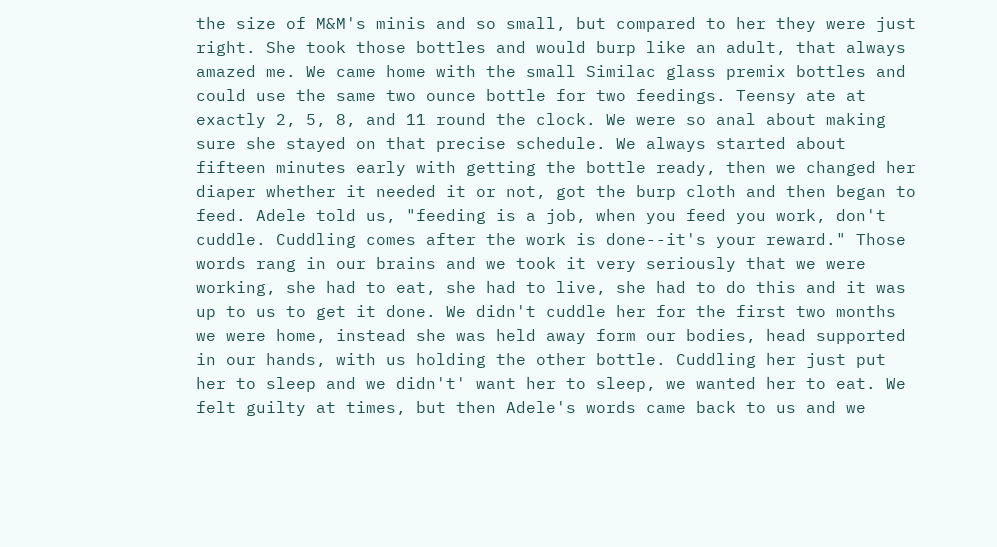the size of M&M's minis and so small, but compared to her they were just right. She took those bottles and would burp like an adult, that always amazed me. We came home with the small Similac glass premix bottles and could use the same two ounce bottle for two feedings. Teensy ate at exactly 2, 5, 8, and 11 round the clock. We were so anal about making sure she stayed on that precise schedule. We always started about fifteen minutes early with getting the bottle ready, then we changed her diaper whether it needed it or not, got the burp cloth and then began to feed. Adele told us, "feeding is a job, when you feed you work, don't cuddle. Cuddling comes after the work is done--it's your reward." Those words rang in our brains and we took it very seriously that we were working, she had to eat, she had to live, she had to do this and it was up to us to get it done. We didn't cuddle her for the first two months we were home, instead she was held away form our bodies, head supported in our hands, with us holding the other bottle. Cuddling her just put her to sleep and we didn't' want her to sleep, we wanted her to eat. We felt guilty at times, but then Adele's words came back to us and we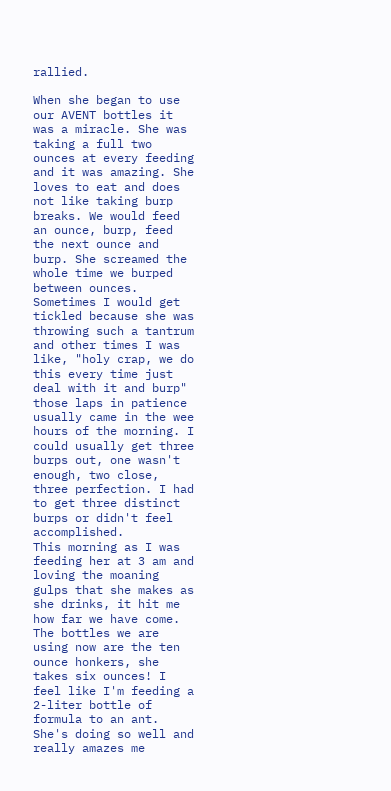rallied.

When she began to use our AVENT bottles it was a miracle. She was taking a full two ounces at every feeding and it was amazing. She loves to eat and does not like taking burp breaks. We would feed an ounce, burp, feed the next ounce and burp. She screamed the whole time we burped between ounces. Sometimes I would get tickled because she was throwing such a tantrum and other times I was like, "holy crap, we do this every time just deal with it and burp" those laps in patience usually came in the wee hours of the morning. I could usually get three burps out, one wasn't enough, two close, three perfection. I had to get three distinct burps or didn't feel accomplished.
This morning as I was feeding her at 3 am and loving the moaning gulps that she makes as she drinks, it hit me how far we have come. The bottles we are using now are the ten ounce honkers, she takes six ounces! I feel like I'm feeding a 2-liter bottle of formula to an ant. She's doing so well and really amazes me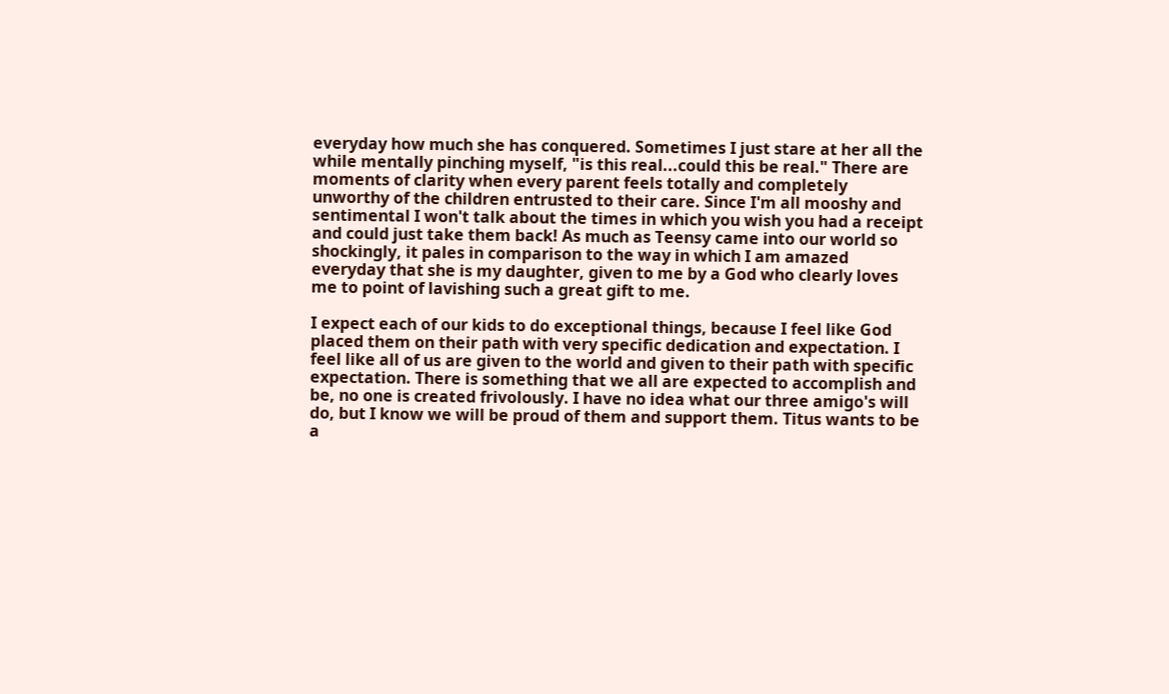everyday how much she has conquered. Sometimes I just stare at her all the while mentally pinching myself, "is this real...could this be real." There are moments of clarity when every parent feels totally and completely unworthy of the children entrusted to their care. Since I'm all mooshy and sentimental I won't talk about the times in which you wish you had a receipt and could just take them back! As much as Teensy came into our world so shockingly, it pales in comparison to the way in which I am amazed everyday that she is my daughter, given to me by a God who clearly loves me to point of lavishing such a great gift to me.

I expect each of our kids to do exceptional things, because I feel like God placed them on their path with very specific dedication and expectation. I feel like all of us are given to the world and given to their path with specific expectation. There is something that we all are expected to accomplish and be, no one is created frivolously. I have no idea what our three amigo's will do, but I know we will be proud of them and support them. Titus wants to be a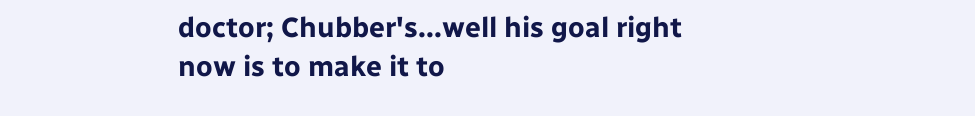doctor; Chubber's...well his goal right now is to make it to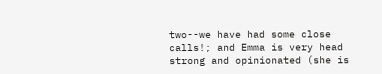two--we have had some close calls!; and Emma is very head strong and opinionated (she is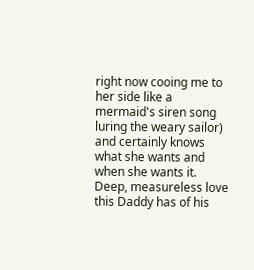right now cooing me to her side like a mermaid's siren song luring the weary sailor) and certainly knows what she wants and when she wants it.
Deep, measureless love this Daddy has of his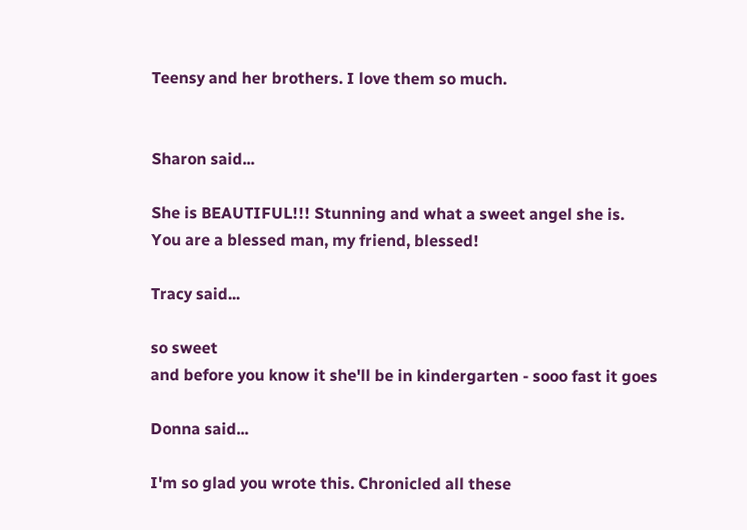Teensy and her brothers. I love them so much.


Sharon said...

She is BEAUTIFUL!!! Stunning and what a sweet angel she is.
You are a blessed man, my friend, blessed!

Tracy said...

so sweet
and before you know it she'll be in kindergarten - sooo fast it goes

Donna said...

I'm so glad you wrote this. Chronicled all these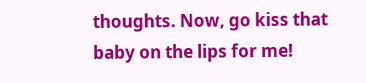thoughts. Now, go kiss that baby on the lips for me!